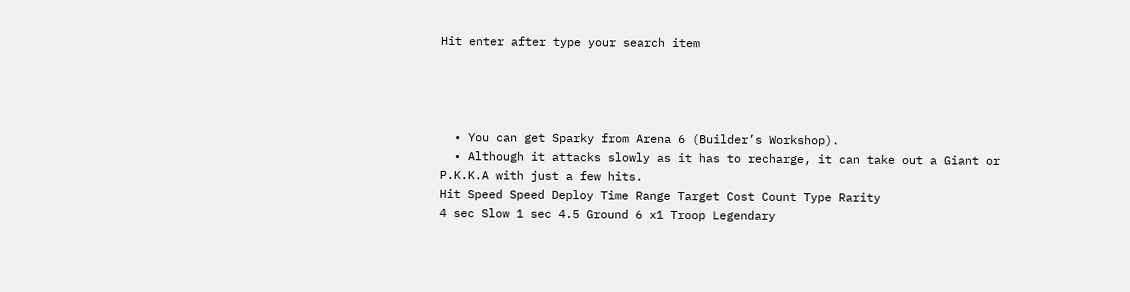Hit enter after type your search item




  • You can get Sparky from Arena 6 (Builder’s Workshop).
  • Although it attacks slowly as it has to recharge, it can take out a Giant or P.K.K.A with just a few hits.
Hit Speed Speed Deploy Time Range Target Cost Count Type Rarity
4 sec Slow 1 sec 4.5 Ground 6 x1 Troop Legendary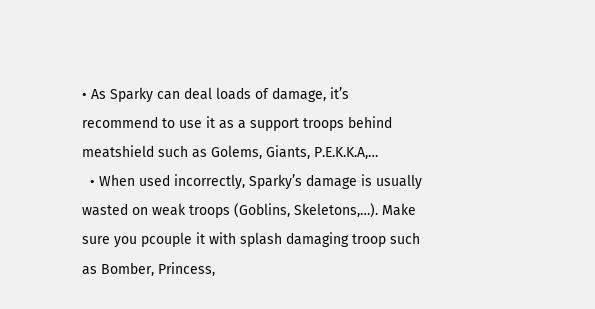• As Sparky can deal loads of damage, it’s recommend to use it as a support troops behind meatshield such as Golems, Giants, P.E.K.K.A,…
  • When used incorrectly, Sparky’s damage is usually wasted on weak troops (Goblins, Skeletons,…). Make sure you pcouple it with splash damaging troop such as Bomber, Princess,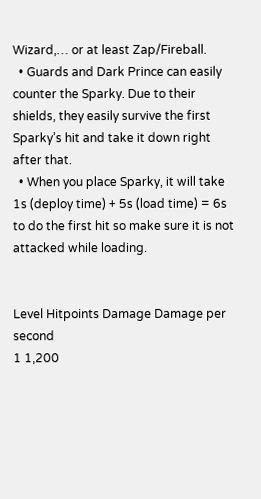Wizard,… or at least Zap/Fireball.
  • Guards and Dark Prince can easily counter the Sparky. Due to their shields, they easily survive the first Sparky’s hit and take it down right after that.
  • When you place Sparky, it will take 1s (deploy time) + 5s (load time) = 6s to do the first hit so make sure it is not attacked while loading.


Level Hitpoints Damage Damage per second
1 1,200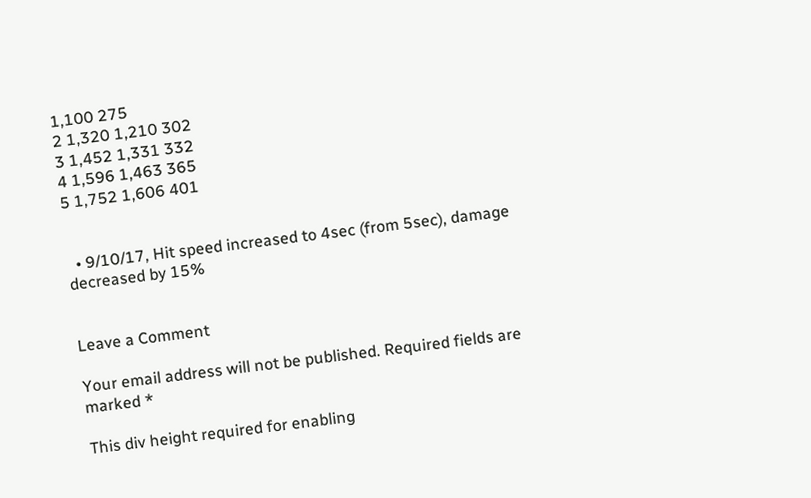1,100 275
2 1,320 1,210 302
3 1,452 1,331 332
4 1,596 1,463 365
5 1,752 1,606 401


  • 9/10/17, Hit speed increased to 4sec (from 5sec), damage decreased by 15%


Leave a Comment

Your email address will not be published. Required fields are marked *

This div height required for enabling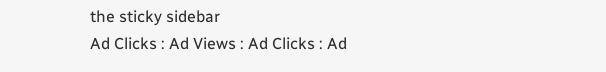the sticky sidebar
Ad Clicks : Ad Views : Ad Clicks : Ad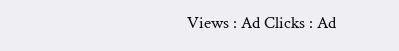Views : Ad Clicks : Ad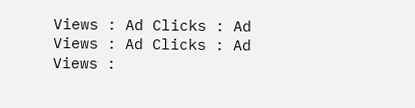Views : Ad Clicks : Ad Views : Ad Clicks : Ad Views :